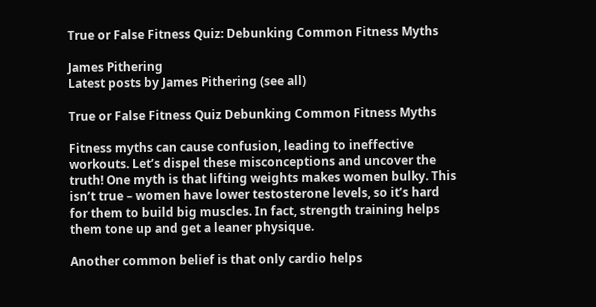True or False Fitness Quiz: Debunking Common Fitness Myths

James Pithering
Latest posts by James Pithering (see all)

True or False Fitness Quiz Debunking Common Fitness Myths

Fitness myths can cause confusion, leading to ineffective workouts. Let’s dispel these misconceptions and uncover the truth! One myth is that lifting weights makes women bulky. This isn’t true – women have lower testosterone levels, so it’s hard for them to build big muscles. In fact, strength training helps them tone up and get a leaner physique.

Another common belief is that only cardio helps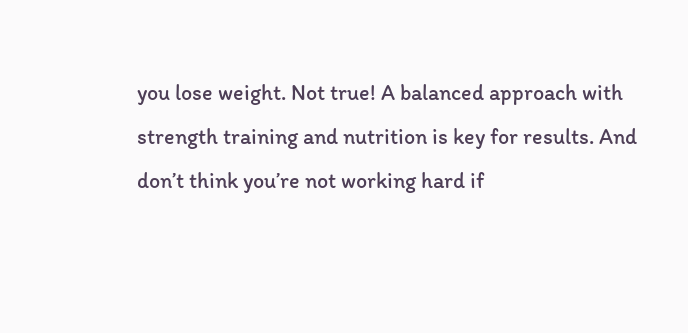you lose weight. Not true! A balanced approach with strength training and nutrition is key for results. And don’t think you’re not working hard if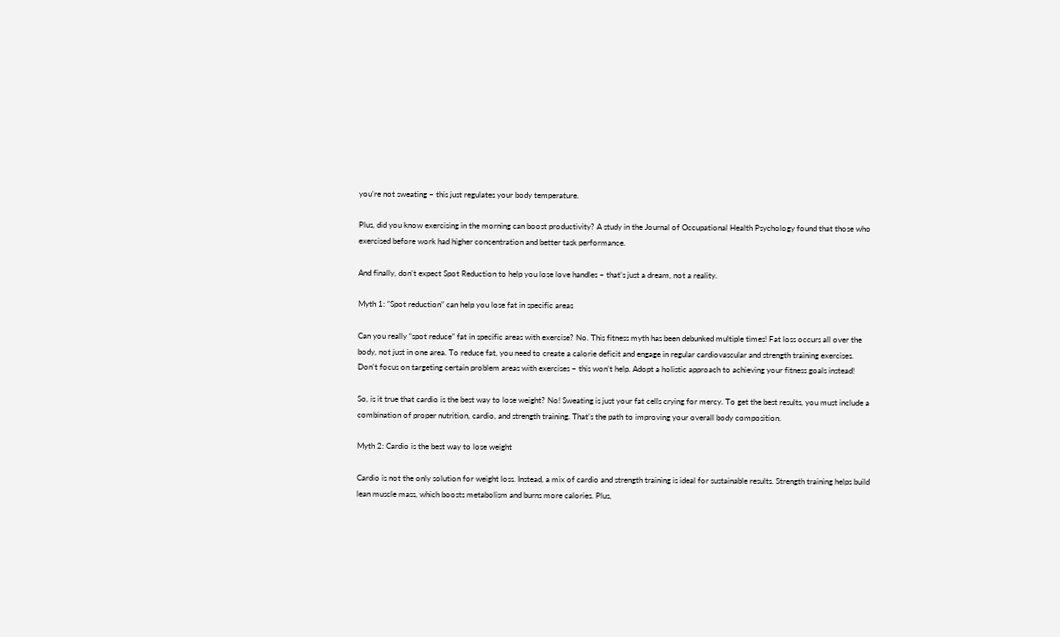you’re not sweating – this just regulates your body temperature.

Plus, did you know exercising in the morning can boost productivity? A study in the Journal of Occupational Health Psychology found that those who exercised before work had higher concentration and better task performance.

And finally, don’t expect Spot Reduction to help you lose love handles – that’s just a dream, not a reality.

Myth 1: “Spot reduction” can help you lose fat in specific areas

Can you really “spot reduce” fat in specific areas with exercise? No. This fitness myth has been debunked multiple times! Fat loss occurs all over the body, not just in one area. To reduce fat, you need to create a calorie deficit and engage in regular cardiovascular and strength training exercises. Don’t focus on targeting certain problem areas with exercises – this won’t help. Adopt a holistic approach to achieving your fitness goals instead!

So, is it true that cardio is the best way to lose weight? No! Sweating is just your fat cells crying for mercy. To get the best results, you must include a combination of proper nutrition, cardio, and strength training. That’s the path to improving your overall body composition.

Myth 2: Cardio is the best way to lose weight

Cardio is not the only solution for weight loss. Instead, a mix of cardio and strength training is ideal for sustainable results. Strength training helps build lean muscle mass, which boosts metabolism and burns more calories. Plus,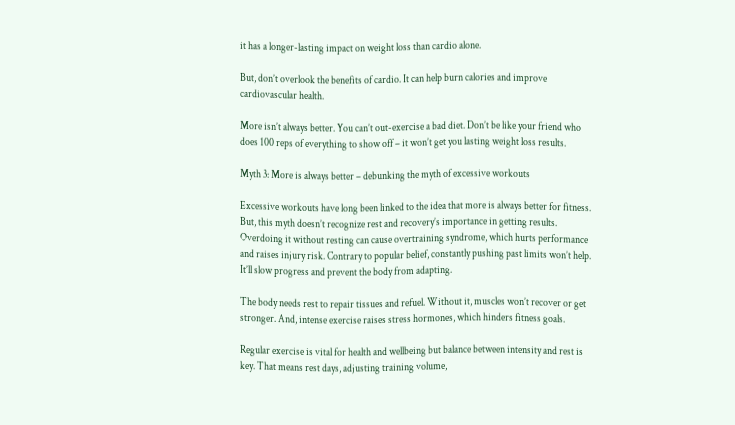it has a longer-lasting impact on weight loss than cardio alone.

But, don’t overlook the benefits of cardio. It can help burn calories and improve cardiovascular health.

More isn’t always better. You can’t out-exercise a bad diet. Don’t be like your friend who does 100 reps of everything to show off – it won’t get you lasting weight loss results.

Myth 3: More is always better – debunking the myth of excessive workouts

Excessive workouts have long been linked to the idea that more is always better for fitness. But, this myth doesn’t recognize rest and recovery’s importance in getting results. Overdoing it without resting can cause overtraining syndrome, which hurts performance and raises injury risk. Contrary to popular belief, constantly pushing past limits won’t help. It’ll slow progress and prevent the body from adapting.

The body needs rest to repair tissues and refuel. Without it, muscles won’t recover or get stronger. And, intense exercise raises stress hormones, which hinders fitness goals.

Regular exercise is vital for health and wellbeing but balance between intensity and rest is key. That means rest days, adjusting training volume,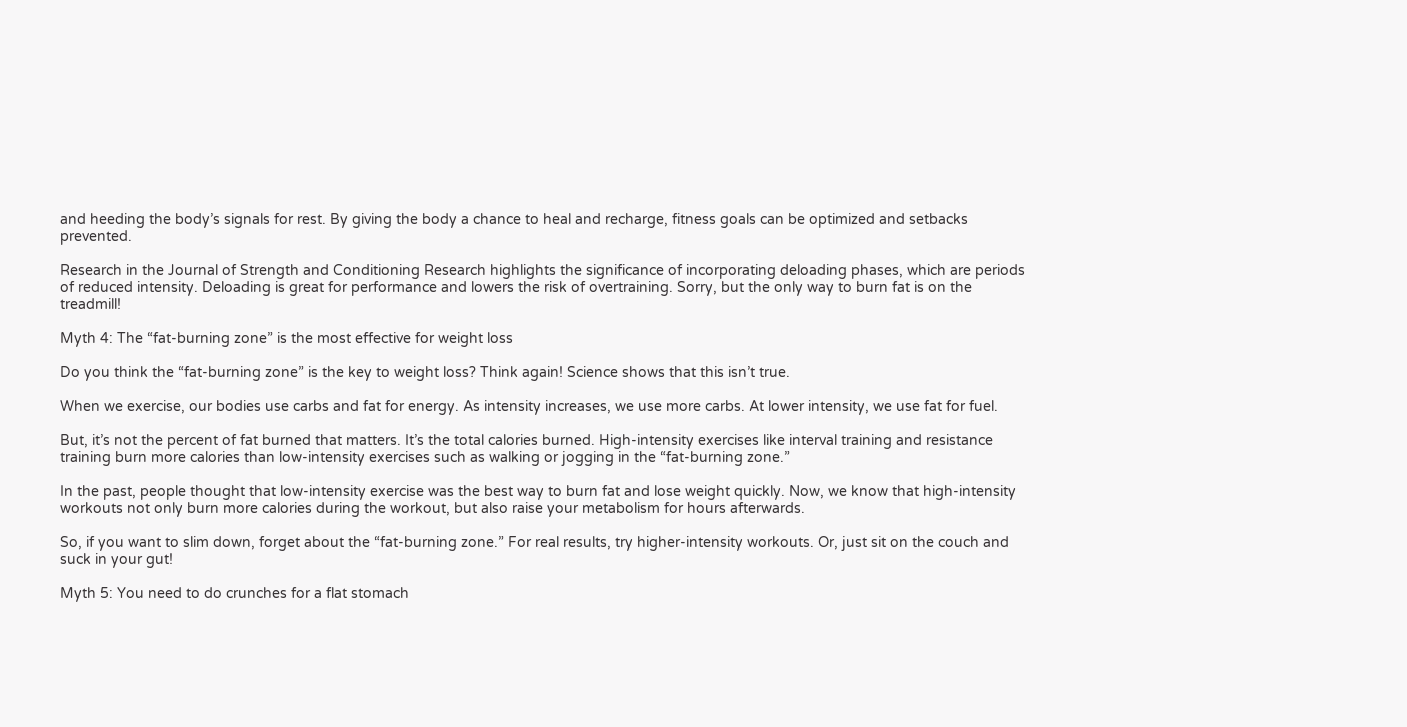and heeding the body’s signals for rest. By giving the body a chance to heal and recharge, fitness goals can be optimized and setbacks prevented.

Research in the Journal of Strength and Conditioning Research highlights the significance of incorporating deloading phases, which are periods of reduced intensity. Deloading is great for performance and lowers the risk of overtraining. Sorry, but the only way to burn fat is on the treadmill!

Myth 4: The “fat-burning zone” is the most effective for weight loss

Do you think the “fat-burning zone” is the key to weight loss? Think again! Science shows that this isn’t true.

When we exercise, our bodies use carbs and fat for energy. As intensity increases, we use more carbs. At lower intensity, we use fat for fuel.

But, it’s not the percent of fat burned that matters. It’s the total calories burned. High-intensity exercises like interval training and resistance training burn more calories than low-intensity exercises such as walking or jogging in the “fat-burning zone.”

In the past, people thought that low-intensity exercise was the best way to burn fat and lose weight quickly. Now, we know that high-intensity workouts not only burn more calories during the workout, but also raise your metabolism for hours afterwards.

So, if you want to slim down, forget about the “fat-burning zone.” For real results, try higher-intensity workouts. Or, just sit on the couch and suck in your gut!

Myth 5: You need to do crunches for a flat stomach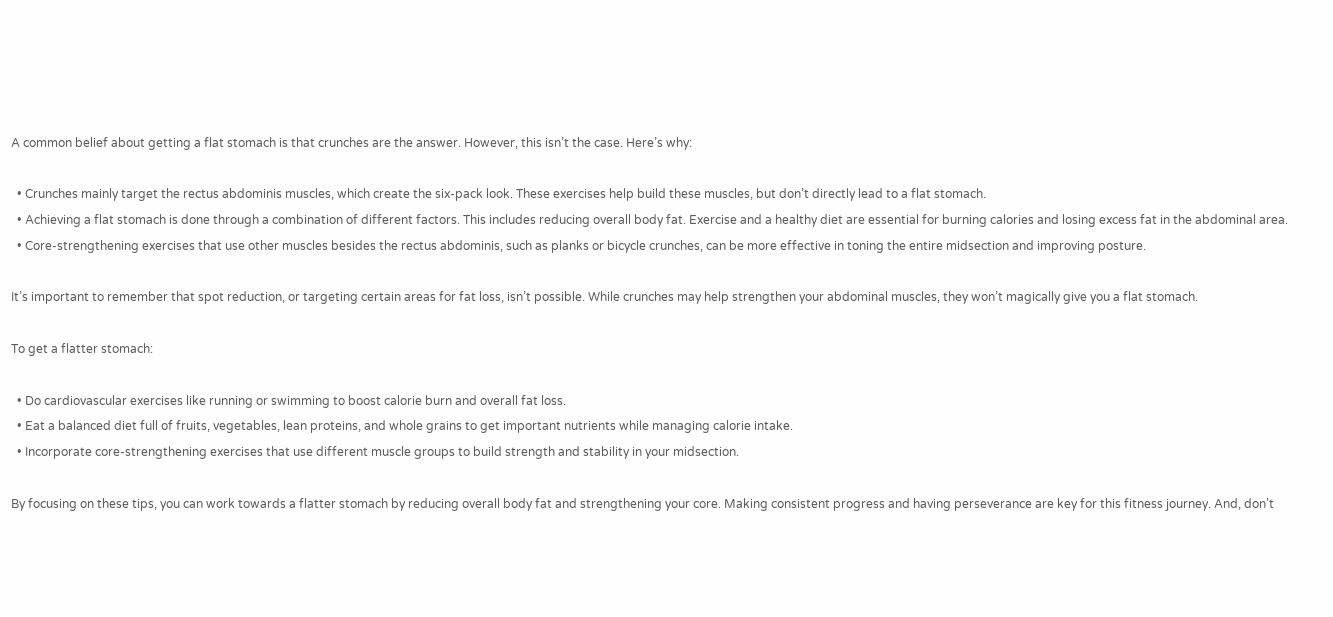A common belief about getting a flat stomach is that crunches are the answer. However, this isn’t the case. Here’s why:

  • Crunches mainly target the rectus abdominis muscles, which create the six-pack look. These exercises help build these muscles, but don’t directly lead to a flat stomach.
  • Achieving a flat stomach is done through a combination of different factors. This includes reducing overall body fat. Exercise and a healthy diet are essential for burning calories and losing excess fat in the abdominal area.
  • Core-strengthening exercises that use other muscles besides the rectus abdominis, such as planks or bicycle crunches, can be more effective in toning the entire midsection and improving posture.

It’s important to remember that spot reduction, or targeting certain areas for fat loss, isn’t possible. While crunches may help strengthen your abdominal muscles, they won’t magically give you a flat stomach.

To get a flatter stomach:

  • Do cardiovascular exercises like running or swimming to boost calorie burn and overall fat loss.
  • Eat a balanced diet full of fruits, vegetables, lean proteins, and whole grains to get important nutrients while managing calorie intake.
  • Incorporate core-strengthening exercises that use different muscle groups to build strength and stability in your midsection.

By focusing on these tips, you can work towards a flatter stomach by reducing overall body fat and strengthening your core. Making consistent progress and having perseverance are key for this fitness journey. And, don’t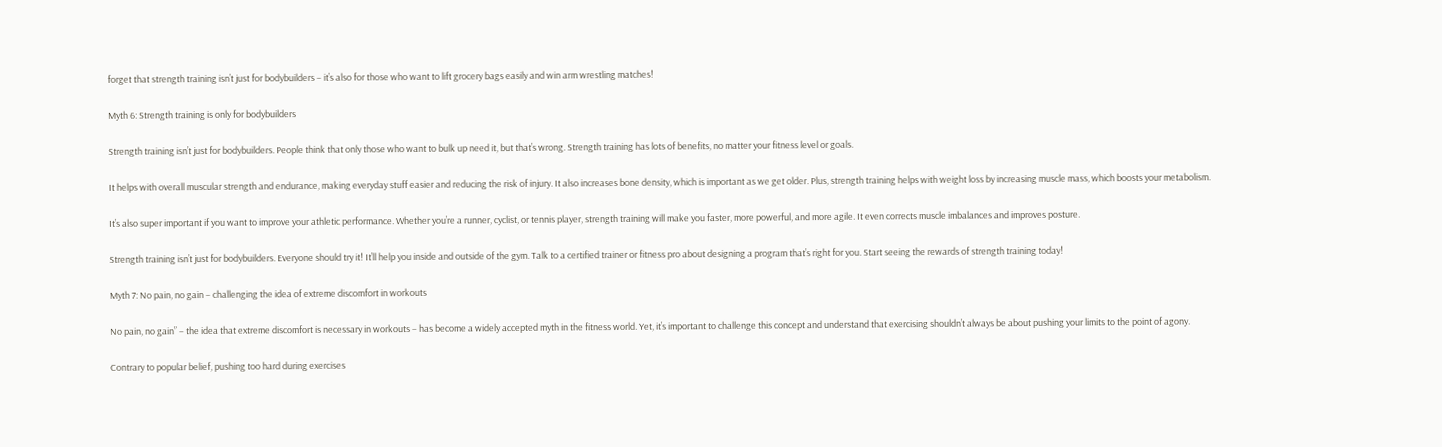forget that strength training isn’t just for bodybuilders – it’s also for those who want to lift grocery bags easily and win arm wrestling matches!

Myth 6: Strength training is only for bodybuilders

Strength training isn’t just for bodybuilders. People think that only those who want to bulk up need it, but that’s wrong. Strength training has lots of benefits, no matter your fitness level or goals.

It helps with overall muscular strength and endurance, making everyday stuff easier and reducing the risk of injury. It also increases bone density, which is important as we get older. Plus, strength training helps with weight loss by increasing muscle mass, which boosts your metabolism.

It’s also super important if you want to improve your athletic performance. Whether you’re a runner, cyclist, or tennis player, strength training will make you faster, more powerful, and more agile. It even corrects muscle imbalances and improves posture.

Strength training isn’t just for bodybuilders. Everyone should try it! It’ll help you inside and outside of the gym. Talk to a certified trainer or fitness pro about designing a program that’s right for you. Start seeing the rewards of strength training today!

Myth 7: No pain, no gain – challenging the idea of extreme discomfort in workouts

No pain, no gain” – the idea that extreme discomfort is necessary in workouts – has become a widely accepted myth in the fitness world. Yet, it’s important to challenge this concept and understand that exercising shouldn’t always be about pushing your limits to the point of agony.

Contrary to popular belief, pushing too hard during exercises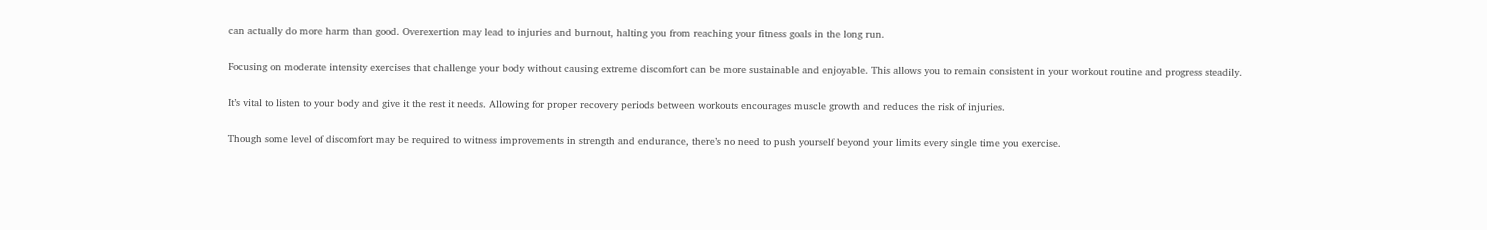can actually do more harm than good. Overexertion may lead to injuries and burnout, halting you from reaching your fitness goals in the long run.

Focusing on moderate intensity exercises that challenge your body without causing extreme discomfort can be more sustainable and enjoyable. This allows you to remain consistent in your workout routine and progress steadily.

It’s vital to listen to your body and give it the rest it needs. Allowing for proper recovery periods between workouts encourages muscle growth and reduces the risk of injuries.

Though some level of discomfort may be required to witness improvements in strength and endurance, there’s no need to push yourself beyond your limits every single time you exercise.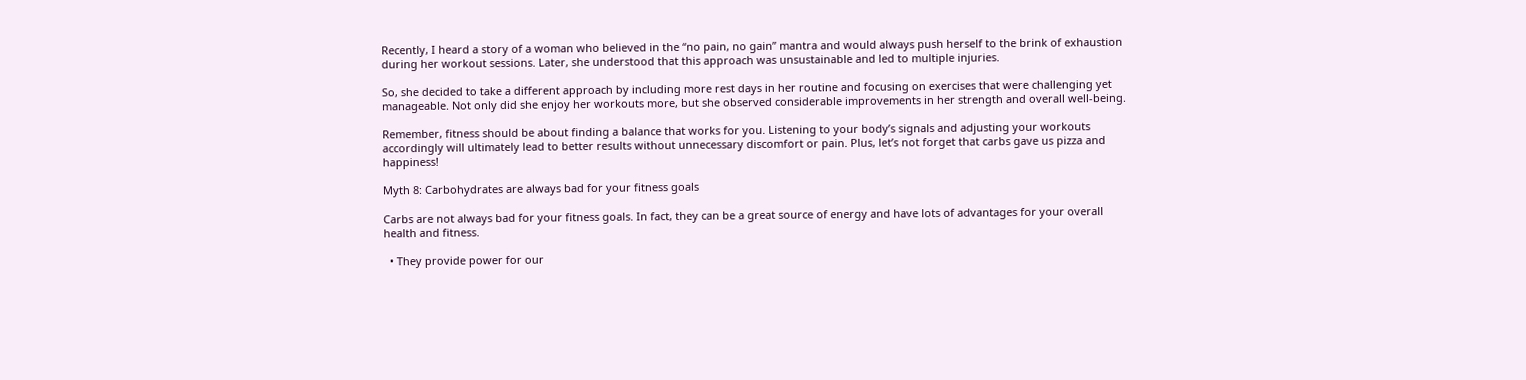Recently, I heard a story of a woman who believed in the “no pain, no gain” mantra and would always push herself to the brink of exhaustion during her workout sessions. Later, she understood that this approach was unsustainable and led to multiple injuries.

So, she decided to take a different approach by including more rest days in her routine and focusing on exercises that were challenging yet manageable. Not only did she enjoy her workouts more, but she observed considerable improvements in her strength and overall well-being.

Remember, fitness should be about finding a balance that works for you. Listening to your body’s signals and adjusting your workouts accordingly will ultimately lead to better results without unnecessary discomfort or pain. Plus, let’s not forget that carbs gave us pizza and happiness!

Myth 8: Carbohydrates are always bad for your fitness goals

Carbs are not always bad for your fitness goals. In fact, they can be a great source of energy and have lots of advantages for your overall health and fitness.

  • They provide power for our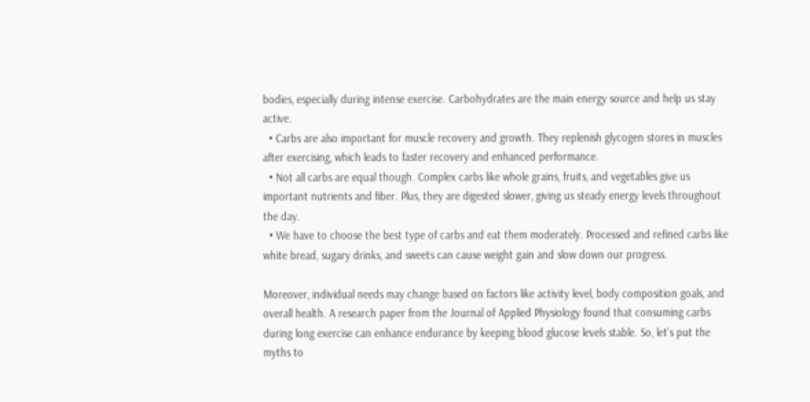bodies, especially during intense exercise. Carbohydrates are the main energy source and help us stay active.
  • Carbs are also important for muscle recovery and growth. They replenish glycogen stores in muscles after exercising, which leads to faster recovery and enhanced performance.
  • Not all carbs are equal though. Complex carbs like whole grains, fruits, and vegetables give us important nutrients and fiber. Plus, they are digested slower, giving us steady energy levels throughout the day.
  • We have to choose the best type of carbs and eat them moderately. Processed and refined carbs like white bread, sugary drinks, and sweets can cause weight gain and slow down our progress.

Moreover, individual needs may change based on factors like activity level, body composition goals, and overall health. A research paper from the Journal of Applied Physiology found that consuming carbs during long exercise can enhance endurance by keeping blood glucose levels stable. So, let’s put the myths to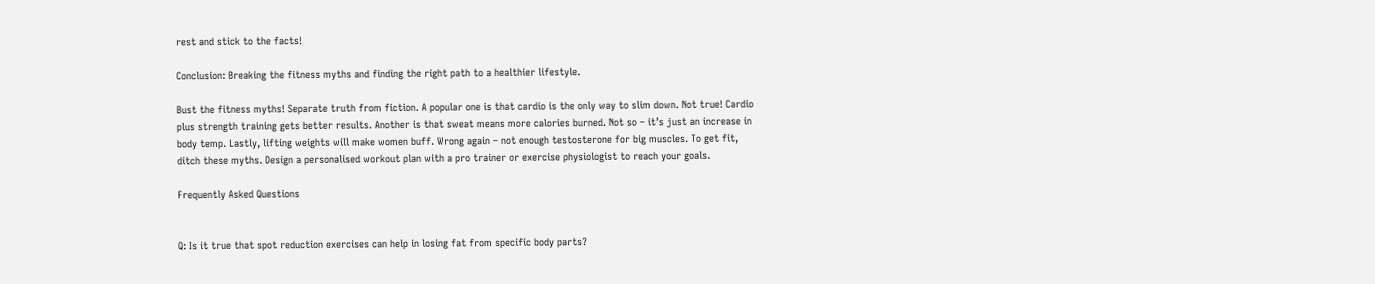rest and stick to the facts!

Conclusion: Breaking the fitness myths and finding the right path to a healthier lifestyle.

Bust the fitness myths! Separate truth from fiction. A popular one is that cardio is the only way to slim down. Not true! Cardio plus strength training gets better results. Another is that sweat means more calories burned. Not so – it’s just an increase in body temp. Lastly, lifting weights will make women buff. Wrong again – not enough testosterone for big muscles. To get fit, ditch these myths. Design a personalised workout plan with a pro trainer or exercise physiologist to reach your goals.

Frequently Asked Questions


Q: Is it true that spot reduction exercises can help in losing fat from specific body parts?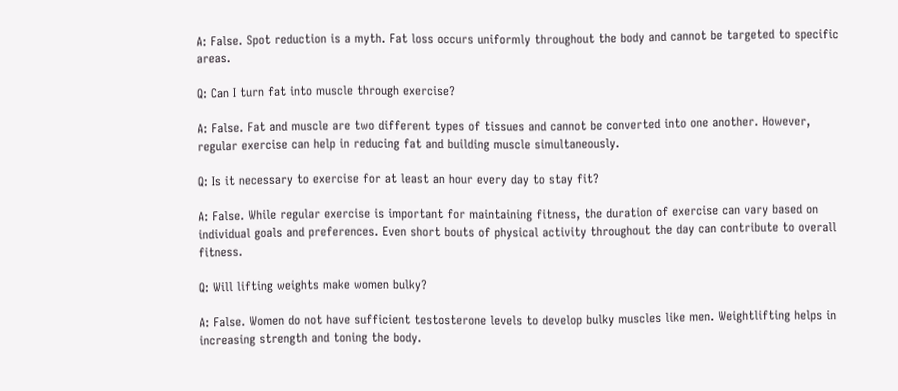A: False. Spot reduction is a myth. Fat loss occurs uniformly throughout the body and cannot be targeted to specific areas.

Q: Can I turn fat into muscle through exercise?

A: False. Fat and muscle are two different types of tissues and cannot be converted into one another. However, regular exercise can help in reducing fat and building muscle simultaneously.

Q: Is it necessary to exercise for at least an hour every day to stay fit?

A: False. While regular exercise is important for maintaining fitness, the duration of exercise can vary based on individual goals and preferences. Even short bouts of physical activity throughout the day can contribute to overall fitness.

Q: Will lifting weights make women bulky?

A: False. Women do not have sufficient testosterone levels to develop bulky muscles like men. Weightlifting helps in increasing strength and toning the body.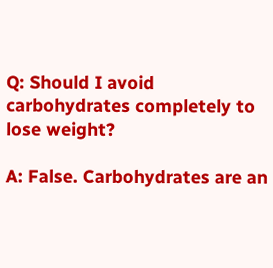Q: Should I avoid carbohydrates completely to lose weight?

A: False. Carbohydrates are an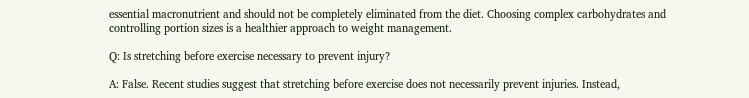essential macronutrient and should not be completely eliminated from the diet. Choosing complex carbohydrates and controlling portion sizes is a healthier approach to weight management.

Q: Is stretching before exercise necessary to prevent injury?

A: False. Recent studies suggest that stretching before exercise does not necessarily prevent injuries. Instead,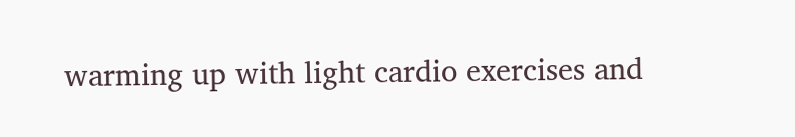warming up with light cardio exercises and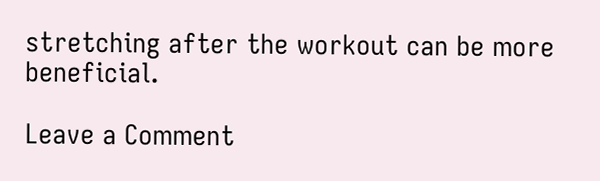stretching after the workout can be more beneficial.

Leave a Comment